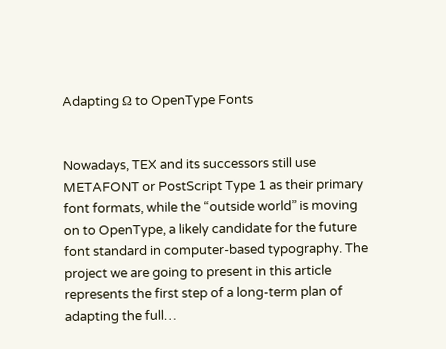Adapting Ω to OpenType Fonts


Nowadays, TEX and its successors still use METAFONT or PostScript Type 1 as their primary font formats, while the “outside world” is moving on to OpenType, a likely candidate for the future font standard in computer-based typography. The project we are going to present in this article represents the first step of a long-term plan of adapting the full…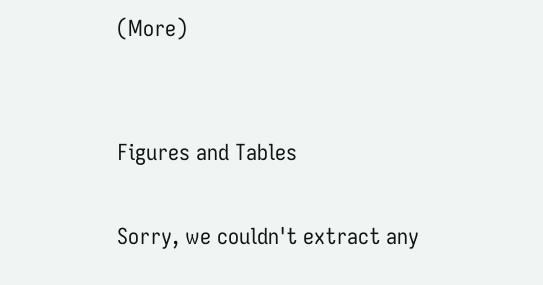(More)


Figures and Tables

Sorry, we couldn't extract any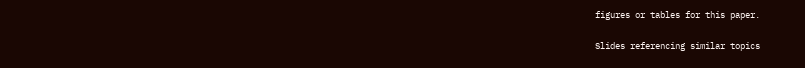figures or tables for this paper.

Slides referencing similar topics